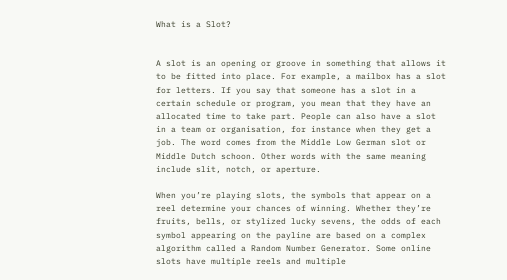What is a Slot?


A slot is an opening or groove in something that allows it to be fitted into place. For example, a mailbox has a slot for letters. If you say that someone has a slot in a certain schedule or program, you mean that they have an allocated time to take part. People can also have a slot in a team or organisation, for instance when they get a job. The word comes from the Middle Low German slot or Middle Dutch schoon. Other words with the same meaning include slit, notch, or aperture.

When you’re playing slots, the symbols that appear on a reel determine your chances of winning. Whether they’re fruits, bells, or stylized lucky sevens, the odds of each symbol appearing on the payline are based on a complex algorithm called a Random Number Generator. Some online slots have multiple reels and multiple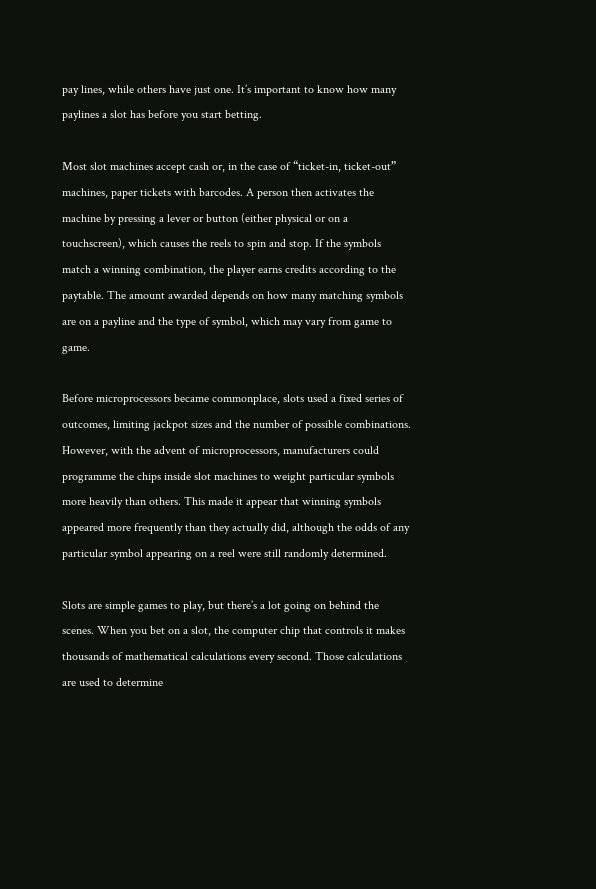pay lines, while others have just one. It’s important to know how many paylines a slot has before you start betting.

Most slot machines accept cash or, in the case of “ticket-in, ticket-out” machines, paper tickets with barcodes. A person then activates the machine by pressing a lever or button (either physical or on a touchscreen), which causes the reels to spin and stop. If the symbols match a winning combination, the player earns credits according to the paytable. The amount awarded depends on how many matching symbols are on a payline and the type of symbol, which may vary from game to game.

Before microprocessors became commonplace, slots used a fixed series of outcomes, limiting jackpot sizes and the number of possible combinations. However, with the advent of microprocessors, manufacturers could programme the chips inside slot machines to weight particular symbols more heavily than others. This made it appear that winning symbols appeared more frequently than they actually did, although the odds of any particular symbol appearing on a reel were still randomly determined.

Slots are simple games to play, but there’s a lot going on behind the scenes. When you bet on a slot, the computer chip that controls it makes thousands of mathematical calculations every second. Those calculations are used to determine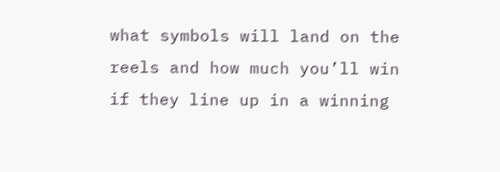what symbols will land on the reels and how much you’ll win if they line up in a winning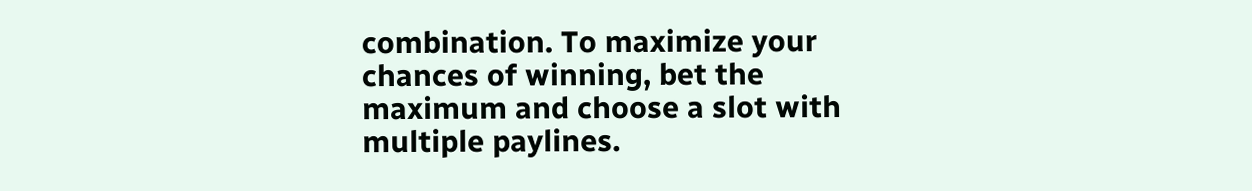combination. To maximize your chances of winning, bet the maximum and choose a slot with multiple paylines.